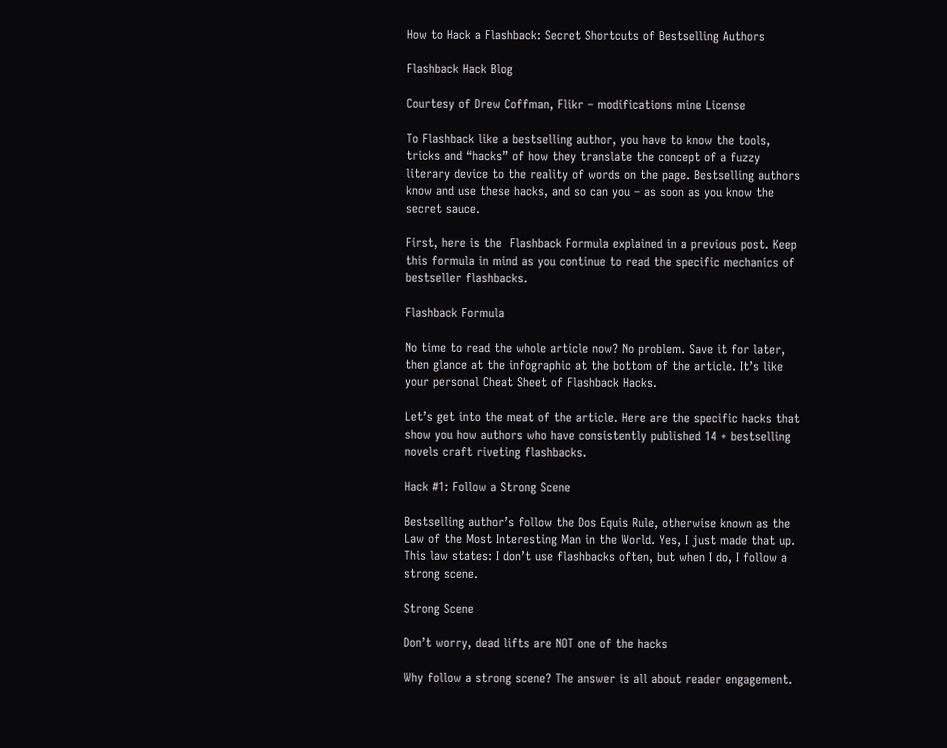How to Hack a Flashback: Secret Shortcuts of Bestselling Authors

Flashback Hack Blog

Courtesy of Drew Coffman, Flikr – modifications mine License

To Flashback like a bestselling author, you have to know the tools, tricks and “hacks” of how they translate the concept of a fuzzy literary device to the reality of words on the page. Bestselling authors know and use these hacks, and so can you – as soon as you know the secret sauce.

First, here is the  Flashback Formula explained in a previous post. Keep this formula in mind as you continue to read the specific mechanics of bestseller flashbacks.

Flashback Formula

No time to read the whole article now? No problem. Save it for later, then glance at the infographic at the bottom of the article. It’s like your personal Cheat Sheet of Flashback Hacks.

Let’s get into the meat of the article. Here are the specific hacks that show you how authors who have consistently published 14 + bestselling novels craft riveting flashbacks.

Hack #1: Follow a Strong Scene

Bestselling author’s follow the Dos Equis Rule, otherwise known as the Law of the Most Interesting Man in the World. Yes, I just made that up. This law states: I don’t use flashbacks often, but when I do, I follow a strong scene.

Strong Scene

Don’t worry, dead lifts are NOT one of the hacks

Why follow a strong scene? The answer is all about reader engagement.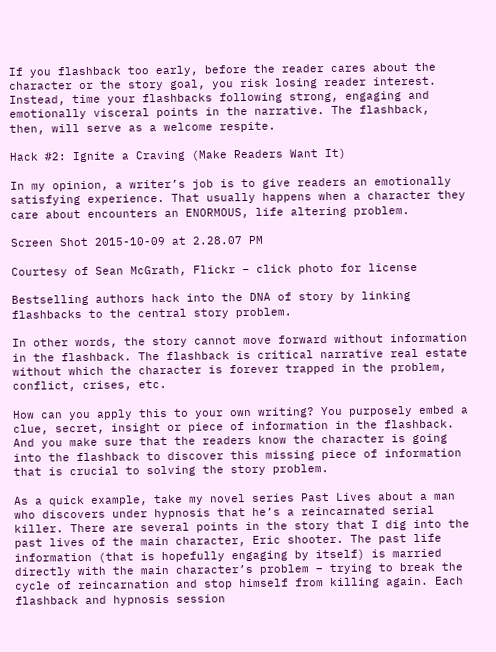If you flashback too early, before the reader cares about the character or the story goal, you risk losing reader interest. Instead, time your flashbacks following strong, engaging and emotionally visceral points in the narrative. The flashback, then, will serve as a welcome respite.

Hack #2: Ignite a Craving (Make Readers Want It)

In my opinion, a writer’s job is to give readers an emotionally satisfying experience. That usually happens when a character they care about encounters an ENORMOUS, life altering problem.

Screen Shot 2015-10-09 at 2.28.07 PM

Courtesy of Sean McGrath, Flickr – click photo for license

Bestselling authors hack into the DNA of story by linking flashbacks to the central story problem.

In other words, the story cannot move forward without information in the flashback. The flashback is critical narrative real estate without which the character is forever trapped in the problem, conflict, crises, etc.

How can you apply this to your own writing? You purposely embed a clue, secret, insight or piece of information in the flashback. And you make sure that the readers know the character is going into the flashback to discover this missing piece of information that is crucial to solving the story problem.

As a quick example, take my novel series Past Lives about a man who discovers under hypnosis that he’s a reincarnated serial killer. There are several points in the story that I dig into the past lives of the main character, Eric shooter. The past life information (that is hopefully engaging by itself) is married directly with the main character’s problem – trying to break the cycle of reincarnation and stop himself from killing again. Each flashback and hypnosis session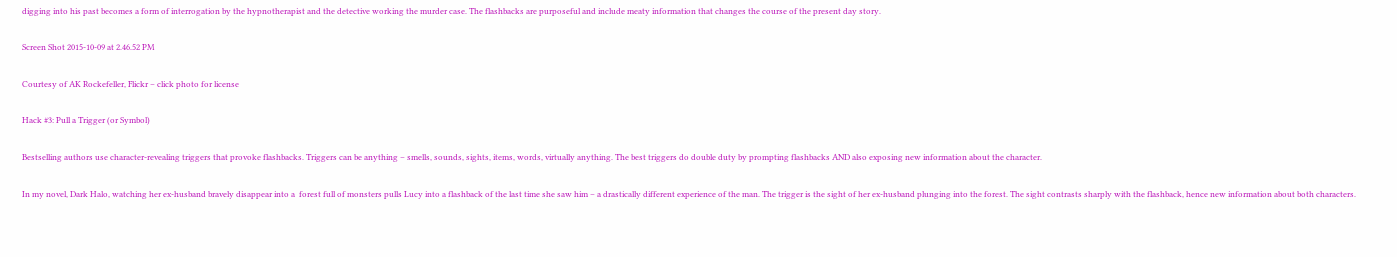digging into his past becomes a form of interrogation by the hypnotherapist and the detective working the murder case. The flashbacks are purposeful and include meaty information that changes the course of the present day story.

Screen Shot 2015-10-09 at 2.46.52 PM

Courtesy of AK Rockefeller, Flickr – click photo for license

Hack #3: Pull a Trigger (or Symbol)

Bestselling authors use character-revealing triggers that provoke flashbacks. Triggers can be anything – smells, sounds, sights, items, words, virtually anything. The best triggers do double duty by prompting flashbacks AND also exposing new information about the character.

In my novel, Dark Halo, watching her ex-husband bravely disappear into a  forest full of monsters pulls Lucy into a flashback of the last time she saw him – a drastically different experience of the man. The trigger is the sight of her ex-husband plunging into the forest. The sight contrasts sharply with the flashback, hence new information about both characters.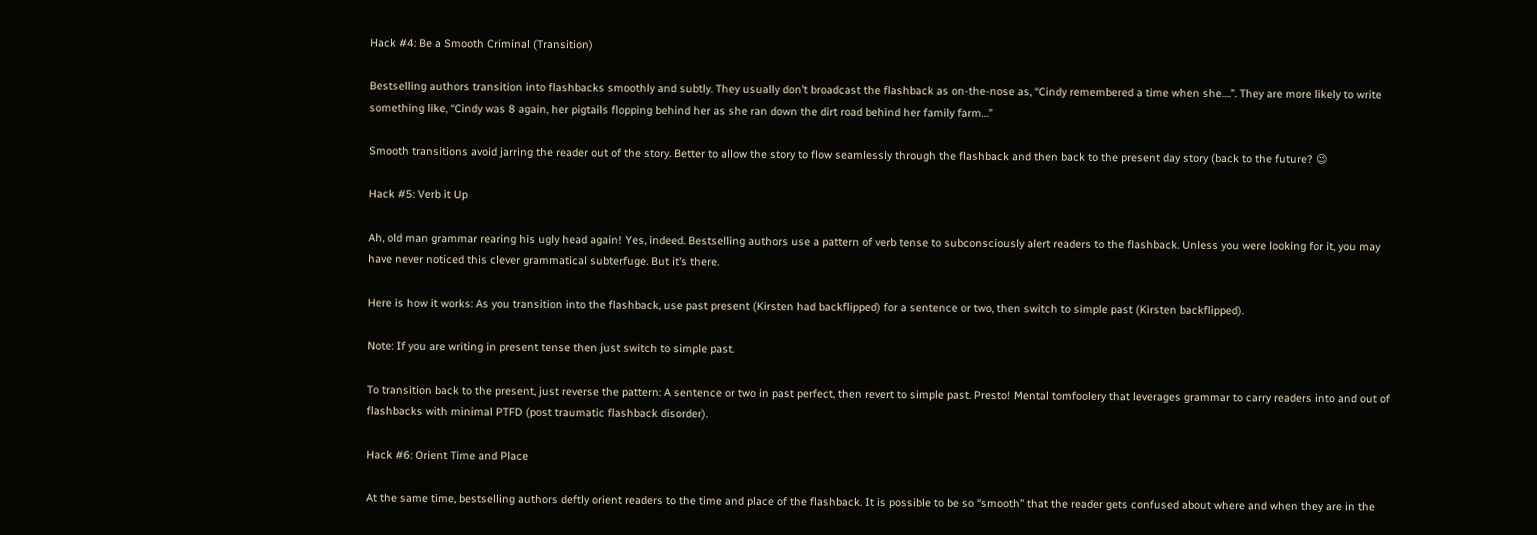Hack #4: Be a Smooth Criminal (Transition)

Bestselling authors transition into flashbacks smoothly and subtly. They usually don’t broadcast the flashback as on-the-nose as, “Cindy remembered a time when she….”. They are more likely to write something like, “Cindy was 8 again, her pigtails flopping behind her as she ran down the dirt road behind her family farm…”

Smooth transitions avoid jarring the reader out of the story. Better to allow the story to flow seamlessly through the flashback and then back to the present day story (back to the future? 😉

Hack #5: Verb it Up

Ah, old man grammar rearing his ugly head again! Yes, indeed. Bestselling authors use a pattern of verb tense to subconsciously alert readers to the flashback. Unless you were looking for it, you may have never noticed this clever grammatical subterfuge. But it’s there.

Here is how it works: As you transition into the flashback, use past present (Kirsten had backflipped) for a sentence or two, then switch to simple past (Kirsten backflipped).

Note: If you are writing in present tense then just switch to simple past.

To transition back to the present, just reverse the pattern: A sentence or two in past perfect, then revert to simple past. Presto! Mental tomfoolery that leverages grammar to carry readers into and out of flashbacks with minimal PTFD (post traumatic flashback disorder).

Hack #6: Orient Time and Place

At the same time, bestselling authors deftly orient readers to the time and place of the flashback. It is possible to be so “smooth” that the reader gets confused about where and when they are in the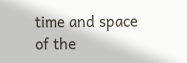time and space of the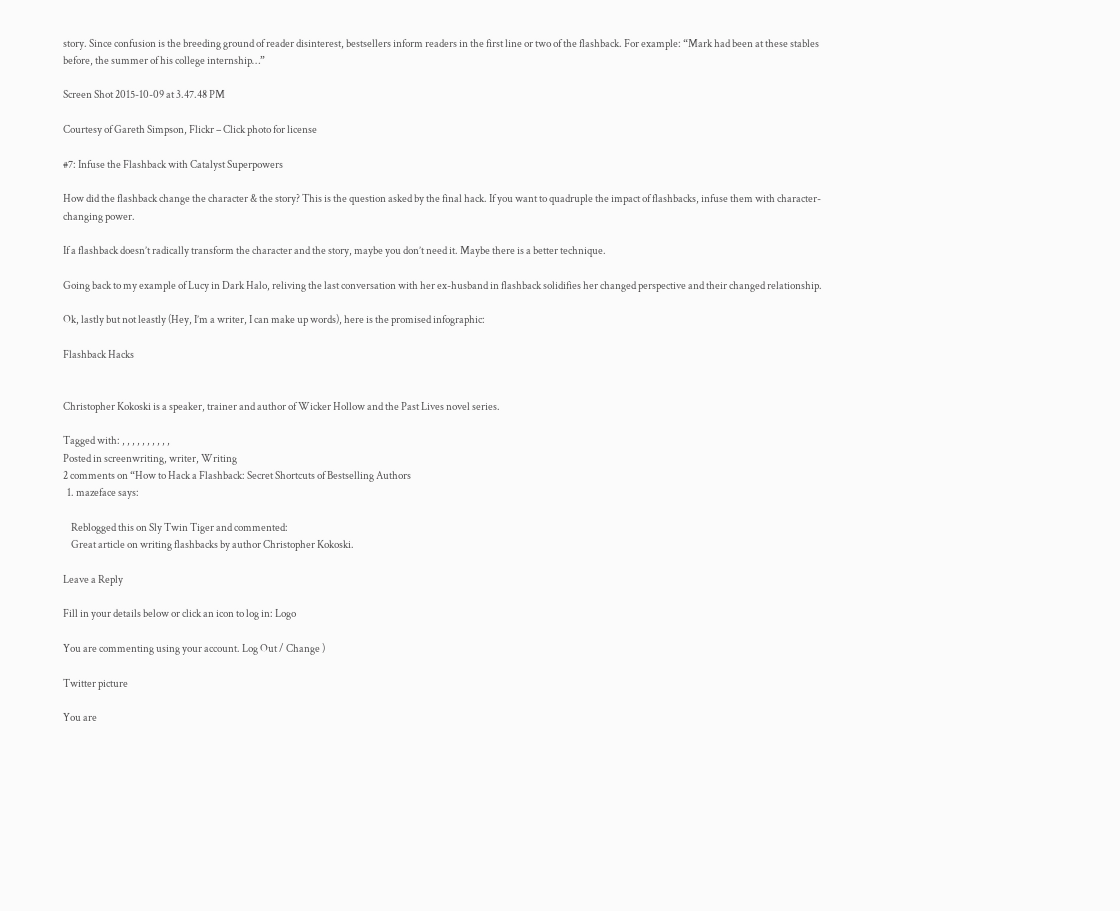story. Since confusion is the breeding ground of reader disinterest, bestsellers inform readers in the first line or two of the flashback. For example: “Mark had been at these stables before, the summer of his college internship…”

Screen Shot 2015-10-09 at 3.47.48 PM

Courtesy of Gareth Simpson, Flickr – Click photo for license

#7: Infuse the Flashback with Catalyst Superpowers

How did the flashback change the character & the story? This is the question asked by the final hack. If you want to quadruple the impact of flashbacks, infuse them with character-changing power.

If a flashback doesn’t radically transform the character and the story, maybe you don’t need it. Maybe there is a better technique.

Going back to my example of Lucy in Dark Halo, reliving the last conversation with her ex-husband in flashback solidifies her changed perspective and their changed relationship.

Ok, lastly but not leastly (Hey, I’m a writer, I can make up words), here is the promised infographic:

Flashback Hacks


Christopher Kokoski is a speaker, trainer and author of Wicker Hollow and the Past Lives novel series.

Tagged with: , , , , , , , , , ,
Posted in screenwriting, writer, Writing
2 comments on “How to Hack a Flashback: Secret Shortcuts of Bestselling Authors
  1. mazeface says:

    Reblogged this on Sly Twin Tiger and commented:
    Great article on writing flashbacks by author Christopher Kokoski.

Leave a Reply

Fill in your details below or click an icon to log in: Logo

You are commenting using your account. Log Out / Change )

Twitter picture

You are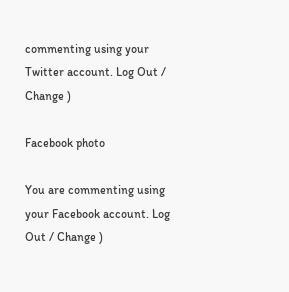commenting using your Twitter account. Log Out / Change )

Facebook photo

You are commenting using your Facebook account. Log Out / Change )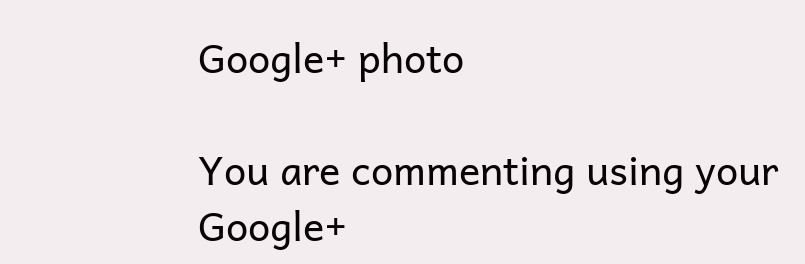Google+ photo

You are commenting using your Google+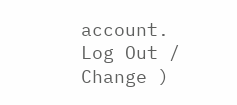account. Log Out / Change )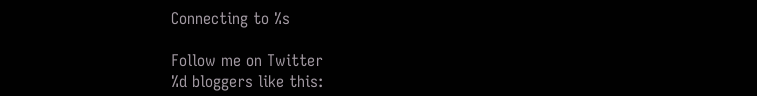Connecting to %s

Follow me on Twitter
%d bloggers like this: